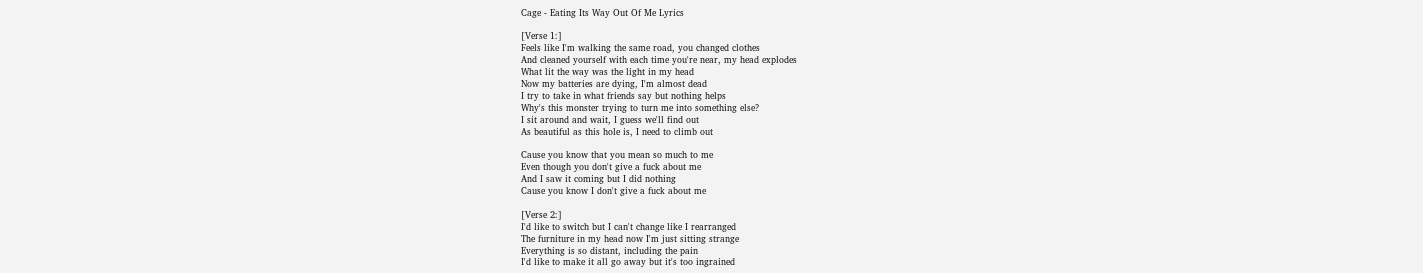Cage - Eating Its Way Out Of Me Lyrics

[Verse 1:]
Feels like I'm walking the same road, you changed clothes
And cleaned yourself with each time you're near, my head explodes
What lit the way was the light in my head
Now my batteries are dying, I'm almost dead
I try to take in what friends say but nothing helps
Why's this monster trying to turn me into something else?
I sit around and wait, I guess we'll find out
As beautiful as this hole is, I need to climb out

Cause you know that you mean so much to me
Even though you don't give a fuck about me
And I saw it coming but I did nothing
Cause you know I don't give a fuck about me

[Verse 2:]
I'd like to switch but I can't change like I rearranged
The furniture in my head now I'm just sitting strange
Everything is so distant, including the pain
I'd like to make it all go away but it's too ingrained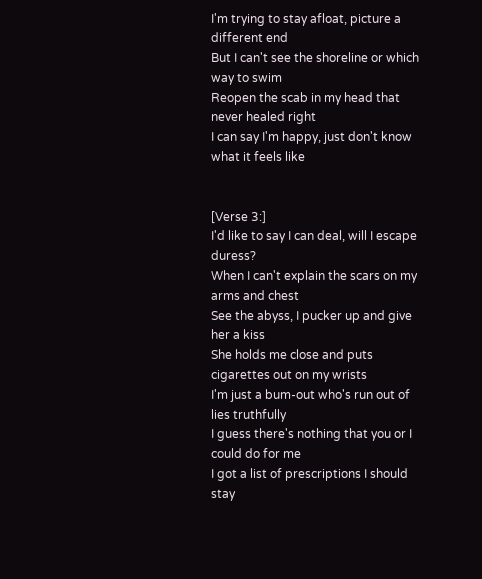I'm trying to stay afloat, picture a different end
But I can't see the shoreline or which way to swim
Reopen the scab in my head that never healed right
I can say I'm happy, just don't know what it feels like


[Verse 3:]
I'd like to say I can deal, will I escape duress?
When I can't explain the scars on my arms and chest
See the abyss, I pucker up and give her a kiss
She holds me close and puts cigarettes out on my wrists
I'm just a bum-out who's run out of lies truthfully
I guess there's nothing that you or I could do for me
I got a list of prescriptions I should stay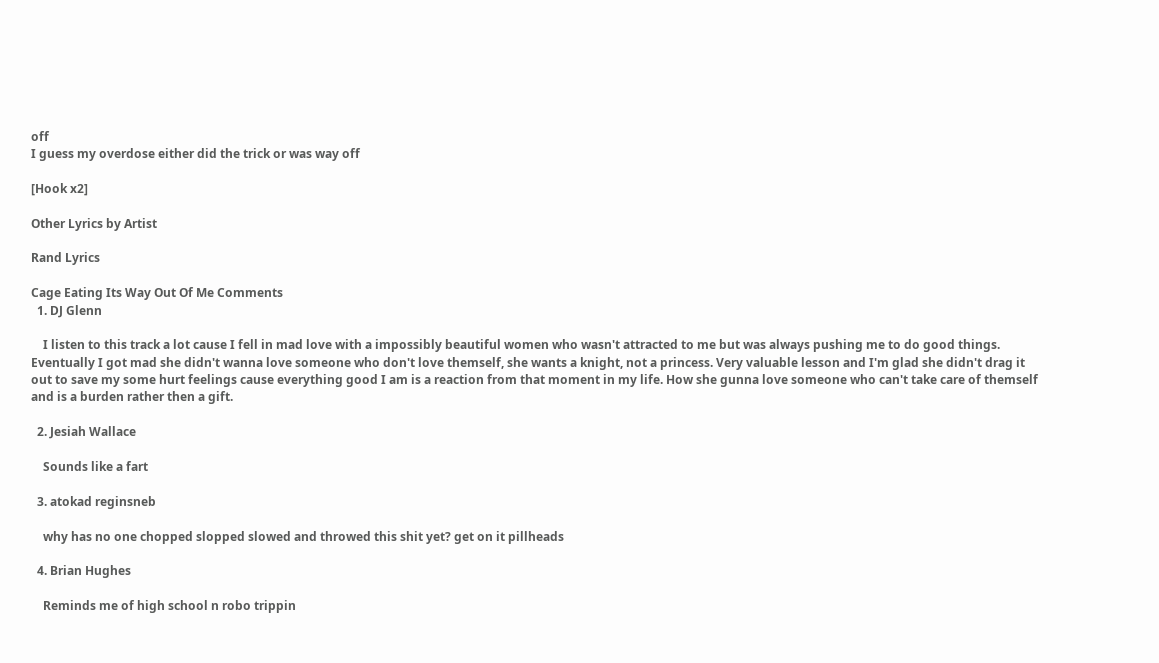off
I guess my overdose either did the trick or was way off

[Hook x2]

Other Lyrics by Artist

Rand Lyrics

Cage Eating Its Way Out Of Me Comments
  1. DJ Glenn

    I listen to this track a lot cause I fell in mad love with a impossibly beautiful women who wasn't attracted to me but was always pushing me to do good things. Eventually I got mad she didn't wanna love someone who don't love themself, she wants a knight, not a princess. Very valuable lesson and I'm glad she didn't drag it out to save my some hurt feelings cause everything good I am is a reaction from that moment in my life. How she gunna love someone who can't take care of themself and is a burden rather then a gift.

  2. Jesiah Wallace

    Sounds like a fart

  3. atokad reginsneb

    why has no one chopped slopped slowed and throwed this shit yet? get on it pillheads

  4. Brian Hughes

    Reminds me of high school n robo trippin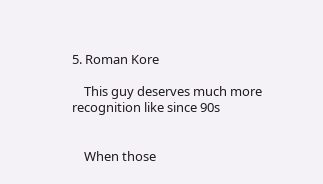5. Roman Kore

    This guy deserves much more recognition like since 90s


    When those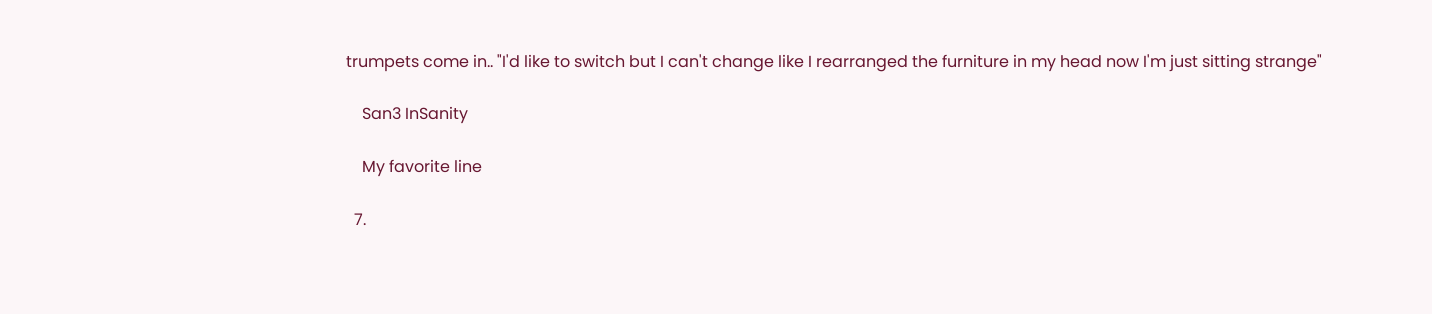trumpets come in.. "I'd like to switch but I can't change like I rearranged the furniture in my head now I'm just sitting strange"

    San3 InSanity

    My favorite line

  7.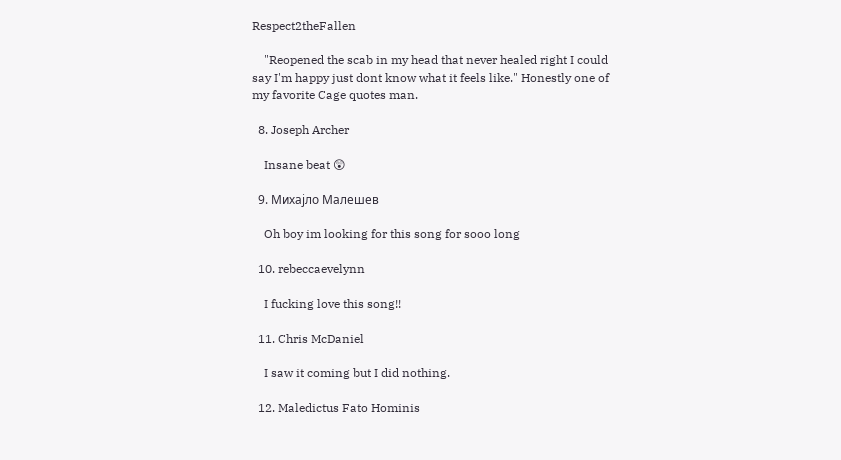Respect2theFallen

    "Reopened the scab in my head that never healed right I could say I'm happy just dont know what it feels like." Honestly one of my favorite Cage quotes man.

  8. Joseph Archer

    Insane beat 😲

  9. Михајло Малешев

    Oh boy im looking for this song for sooo long

  10. rebeccaevelynn

    I fucking love this song!!

  11. Chris McDaniel

    I saw it coming but I did nothing.

  12. Maledictus Fato Hominis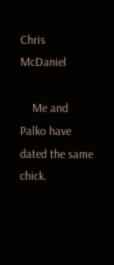Chris McDaniel

    Me and Palko have dated the same chick.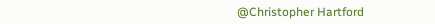@Christopher Hartford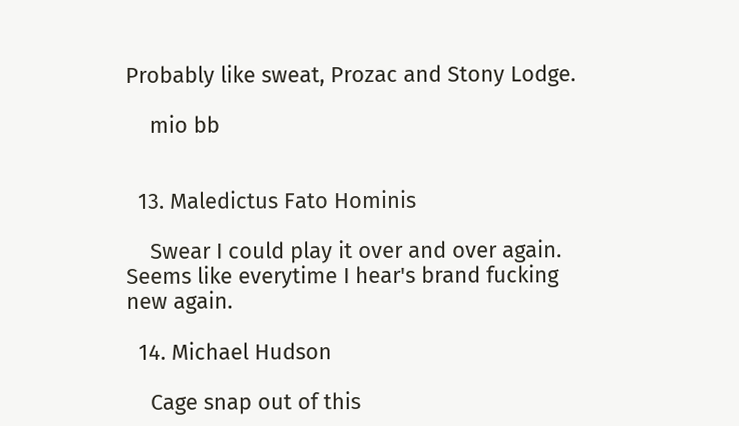Probably like sweat, Prozac and Stony Lodge.

    mio bb


  13. Maledictus Fato Hominis

    Swear I could play it over and over again. Seems like everytime I hear's brand fucking new again.

  14. Michael Hudson

    Cage snap out of this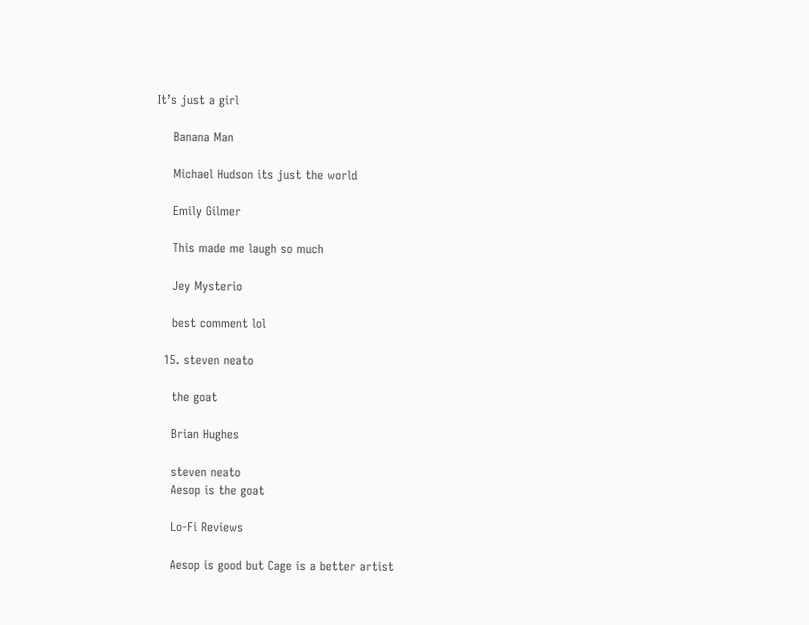It’s just a girl

    Banana Man

    Michael Hudson its just the world

    Emily Gilmer

    This made me laugh so much

    Jey Mysterio

    best comment lol

  15. steven neato

    the goat

    Brian Hughes

    steven neato
    Aesop is the goat

    Lo-Fi Reviews

    Aesop is good but Cage is a better artist